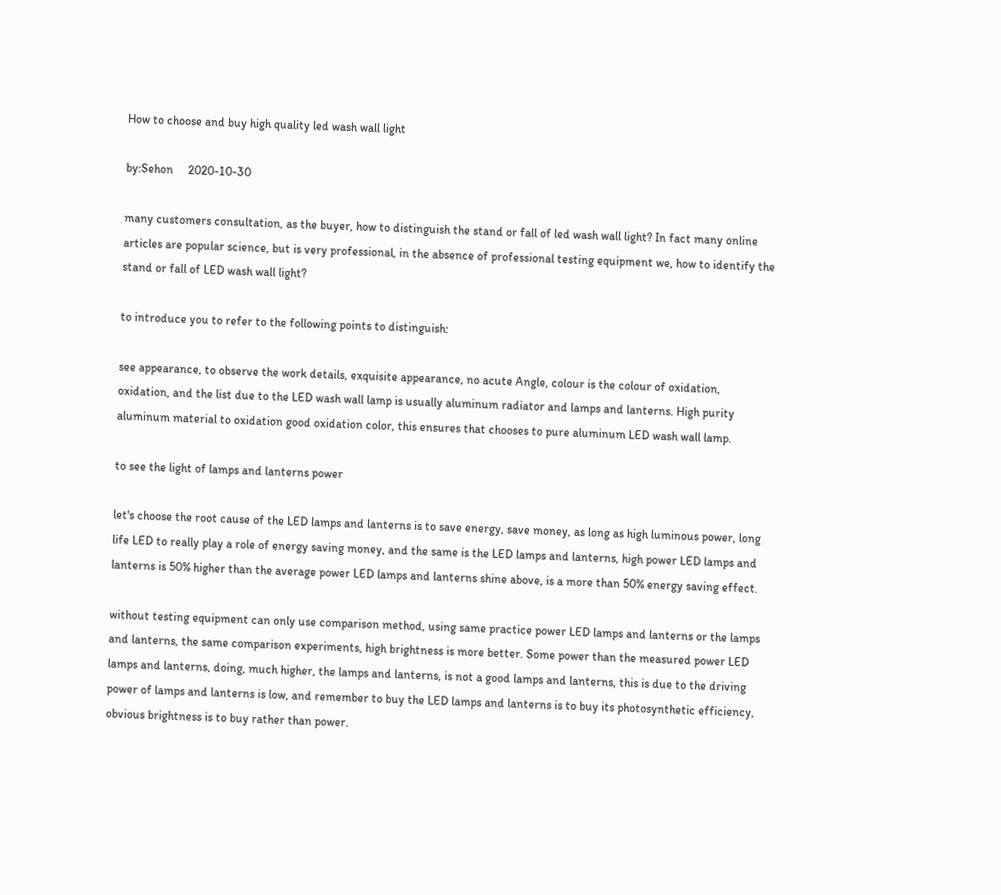How to choose and buy high quality led wash wall light

by:Sehon     2020-10-30

many customers consultation, as the buyer, how to distinguish the stand or fall of led wash wall light? In fact many online articles are popular science, but is very professional, in the absence of professional testing equipment we, how to identify the stand or fall of LED wash wall light?

to introduce you to refer to the following points to distinguish:

see appearance, to observe the work details, exquisite appearance, no acute Angle, colour is the colour of oxidation, oxidation, and the list due to the LED wash wall lamp is usually aluminum radiator and lamps and lanterns. High purity aluminum material to oxidation good oxidation color, this ensures that chooses to pure aluminum LED wash wall lamp.

to see the light of lamps and lanterns power

let's choose the root cause of the LED lamps and lanterns is to save energy, save money, as long as high luminous power, long life LED to really play a role of energy saving money, and the same is the LED lamps and lanterns, high power LED lamps and lanterns is 50% higher than the average power LED lamps and lanterns shine above, is a more than 50% energy saving effect.

without testing equipment can only use comparison method, using same practice power LED lamps and lanterns or the lamps and lanterns, the same comparison experiments, high brightness is more better. Some power than the measured power LED lamps and lanterns, doing, much higher, the lamps and lanterns, is not a good lamps and lanterns, this is due to the driving power of lamps and lanterns is low, and remember to buy the LED lamps and lanterns is to buy its photosynthetic efficiency, obvious brightness is to buy rather than power.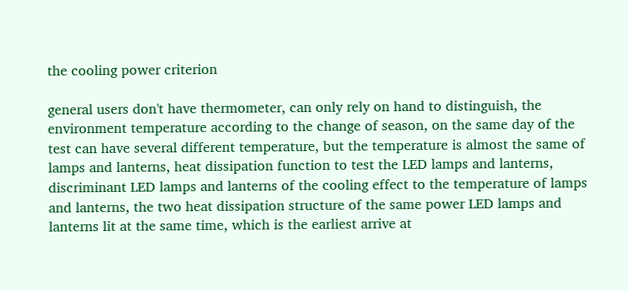the cooling power criterion

general users don't have thermometer, can only rely on hand to distinguish, the environment temperature according to the change of season, on the same day of the test can have several different temperature, but the temperature is almost the same of lamps and lanterns, heat dissipation function to test the LED lamps and lanterns, discriminant LED lamps and lanterns of the cooling effect to the temperature of lamps and lanterns, the two heat dissipation structure of the same power LED lamps and lanterns lit at the same time, which is the earliest arrive at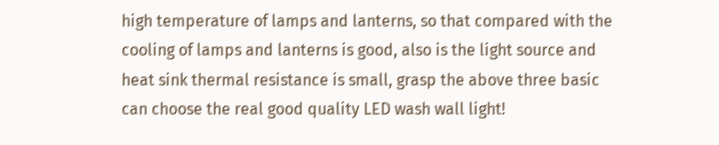high temperature of lamps and lanterns, so that compared with the cooling of lamps and lanterns is good, also is the light source and heat sink thermal resistance is small, grasp the above three basic can choose the real good quality LED wash wall light!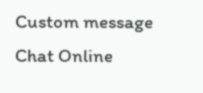Custom message
Chat Online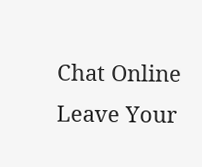Chat Online
Leave Your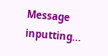Message inputting...